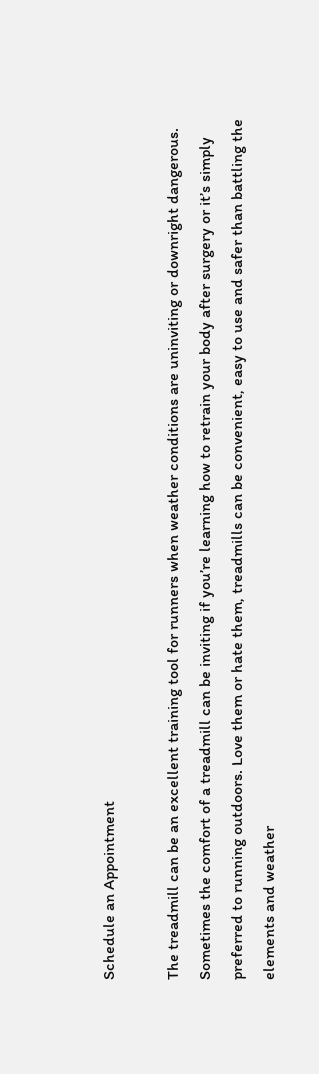Schedule an Appointment

The treadmill can be an excellent training tool for runners when weather conditions are uninviting or downright dangerous. Sometimes the comfort of a treadmill can be inviting if you’re learning how to retrain your body after surgery or it’s simply preferred to running outdoors. Love them or hate them, treadmills can be convenient, easy to use and safer than battling the elements and weather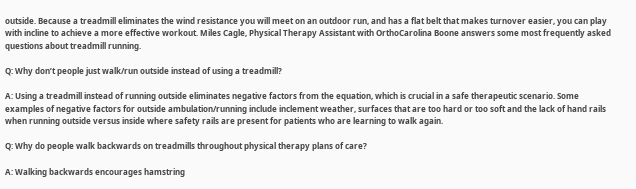outside. Because a treadmill eliminates the wind resistance you will meet on an outdoor run, and has a flat belt that makes turnover easier, you can play with incline to achieve a more effective workout. Miles Cagle, Physical Therapy Assistant with OrthoCarolina Boone answers some most frequently asked questions about treadmill running.

Q: Why don’t people just walk/run outside instead of using a treadmill?

A: Using a treadmill instead of running outside eliminates negative factors from the equation, which is crucial in a safe therapeutic scenario. Some examples of negative factors for outside ambulation/running include inclement weather, surfaces that are too hard or too soft and the lack of hand rails when running outside versus inside where safety rails are present for patients who are learning to walk again.

Q: Why do people walk backwards on treadmills throughout physical therapy plans of care?

A: Walking backwards encourages hamstring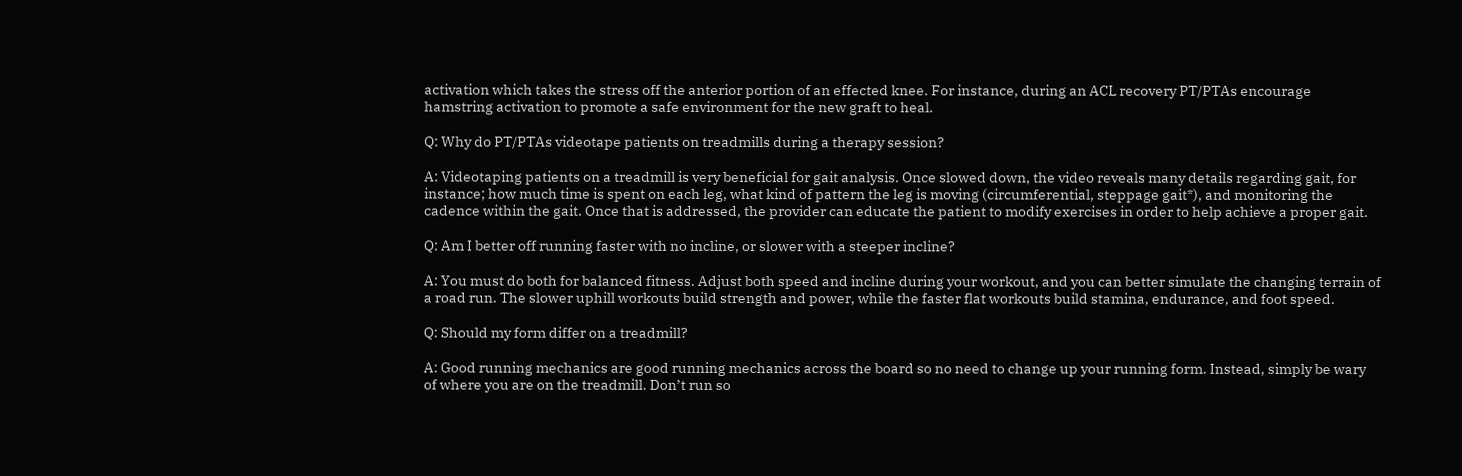activation which takes the stress off the anterior portion of an effected knee. For instance, during an ACL recovery PT/PTAs encourage hamstring activation to promote a safe environment for the new graft to heal.

Q: Why do PT/PTAs videotape patients on treadmills during a therapy session?

A: Videotaping patients on a treadmill is very beneficial for gait analysis. Once slowed down, the video reveals many details regarding gait, for instance; how much time is spent on each leg, what kind of pattern the leg is moving (circumferential, steppage gait*), and monitoring the cadence within the gait. Once that is addressed, the provider can educate the patient to modify exercises in order to help achieve a proper gait.

Q: Am I better off running faster with no incline, or slower with a steeper incline?

A: You must do both for balanced fitness. Adjust both speed and incline during your workout, and you can better simulate the changing terrain of a road run. The slower uphill workouts build strength and power, while the faster flat workouts build stamina, endurance, and foot speed.

Q: Should my form differ on a treadmill?

A: Good running mechanics are good running mechanics across the board so no need to change up your running form. Instead, simply be wary of where you are on the treadmill. Don’t run so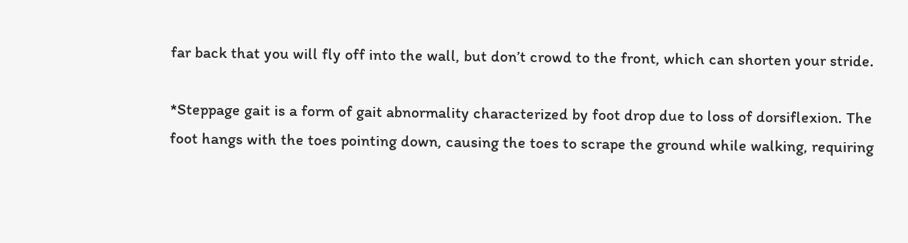far back that you will fly off into the wall, but don’t crowd to the front, which can shorten your stride.

*Steppage gait is a form of gait abnormality characterized by foot drop due to loss of dorsiflexion. The foot hangs with the toes pointing down, causing the toes to scrape the ground while walking, requiring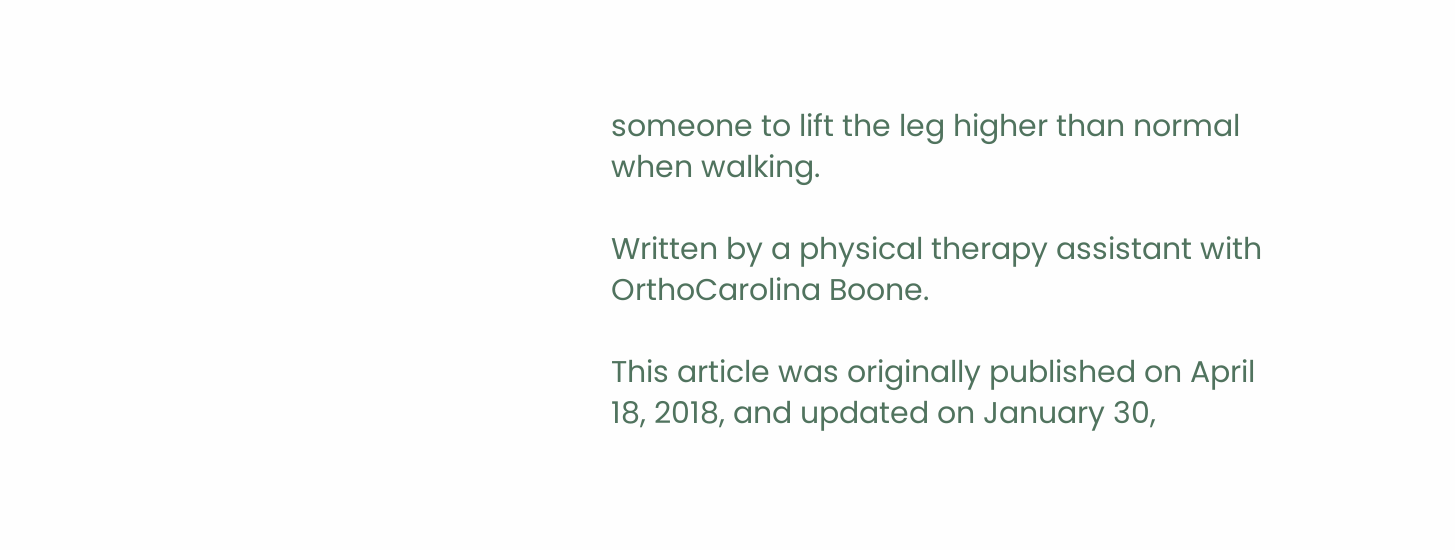someone to lift the leg higher than normal when walking.

Written by a physical therapy assistant with OrthoCarolina Boone.

This article was originally published on April 18, 2018, and updated on January 30,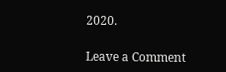2020.

Leave a Comment